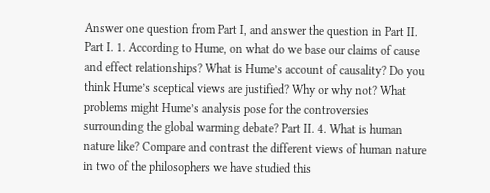Answer one question from Part I, and answer the question in Part II. Part I. 1. According to Hume, on what do we base our claims of cause and effect relationships? What is Hume’s account of causality? Do you think Hume’s sceptical views are justified? Why or why not? What problems might Hume’s analysis pose for the controversies surrounding the global warming debate? Part II. 4. What is human nature like? Compare and contrast the different views of human nature in two of the philosophers we have studied this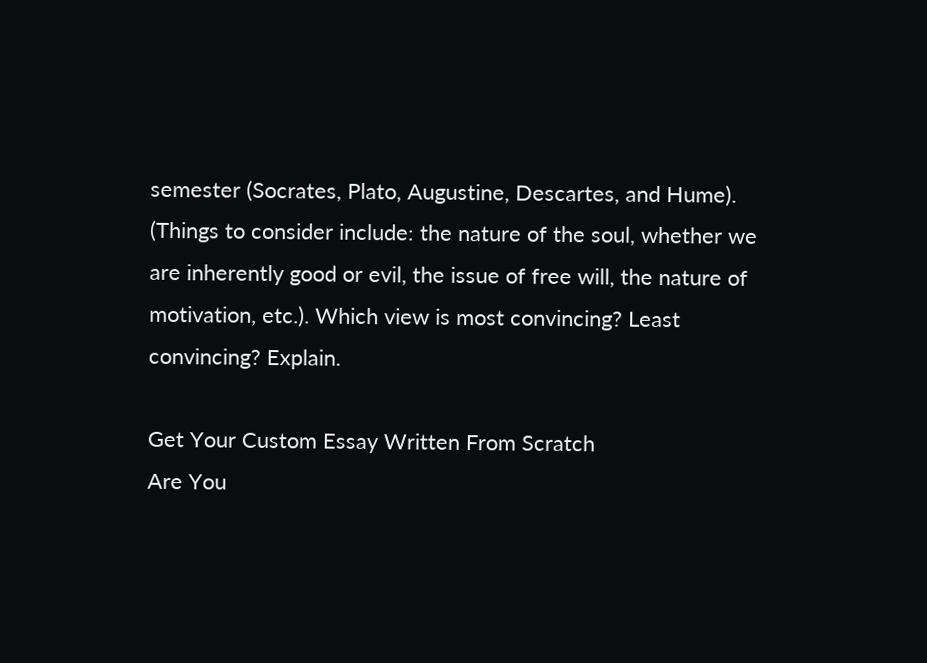semester (Socrates, Plato, Augustine, Descartes, and Hume). (Things to consider include: the nature of the soul, whether we are inherently good or evil, the issue of free will, the nature of motivation, etc.). Which view is most convincing? Least convincing? Explain.

Get Your Custom Essay Written From Scratch
Are You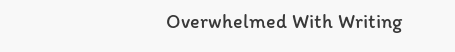Overwhelmed With Writing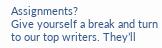Assignments?
Give yourself a break and turn to our top writers. They’ll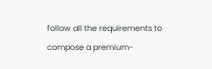follow all the requirements to compose a premium-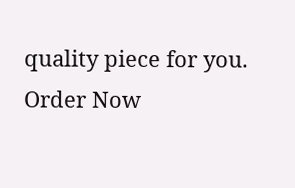quality piece for you.
Order Now